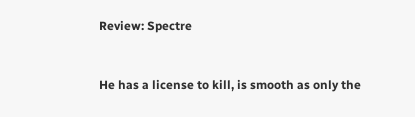Review: Spectre


He has a license to kill, is smooth as only the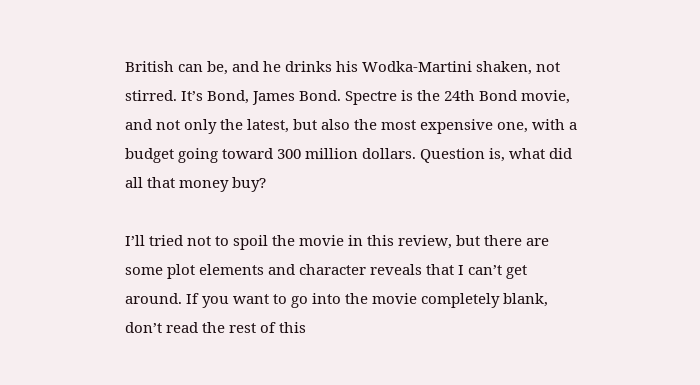British can be, and he drinks his Wodka-Martini shaken, not stirred. It’s Bond, James Bond. Spectre is the 24th Bond movie, and not only the latest, but also the most expensive one, with a budget going toward 300 million dollars. Question is, what did all that money buy?

I’ll tried not to spoil the movie in this review, but there are some plot elements and character reveals that I can’t get around. If you want to go into the movie completely blank, don’t read the rest of this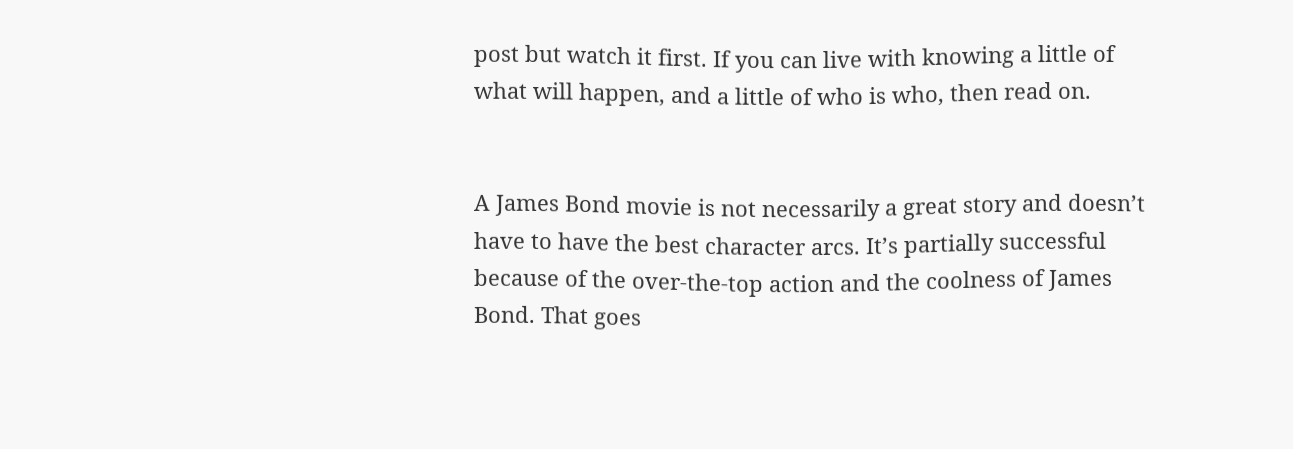post but watch it first. If you can live with knowing a little of what will happen, and a little of who is who, then read on.


A James Bond movie is not necessarily a great story and doesn’t have to have the best character arcs. It’s partially successful because of the over-the-top action and the coolness of James Bond. That goes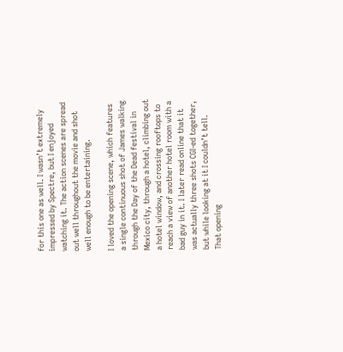for this one as well. I wasn’t extremely impressed by Spectre, but I enjoyed watching it. The action scenes are spread out well throughout the movie and shot well enough to be entertaining.

I loved the opening scene, which features a single continuous shot of James walking through the Day of the Dead festival in Mexico city, through a hotel, climbing out a hotel window, and crossing rooftops to reach a view of another hotel room with a bad guy in it. I later read online that it was actually three shots CGI-ed together, but while looking at it I couldn’t tell. That opening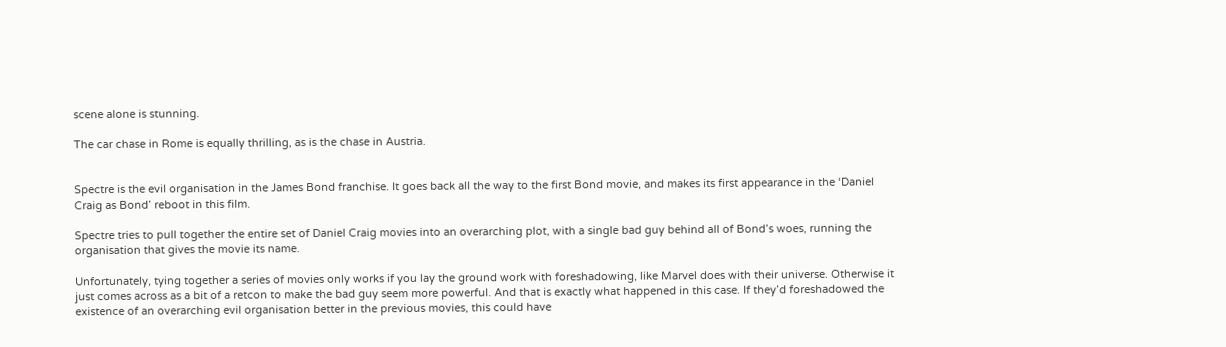scene alone is stunning.

The car chase in Rome is equally thrilling, as is the chase in Austria.


Spectre is the evil organisation in the James Bond franchise. It goes back all the way to the first Bond movie, and makes its first appearance in the ‘Daniel Craig as Bond’ reboot in this film.

Spectre tries to pull together the entire set of Daniel Craig movies into an overarching plot, with a single bad guy behind all of Bond’s woes, running the organisation that gives the movie its name.

Unfortunately, tying together a series of movies only works if you lay the ground work with foreshadowing, like Marvel does with their universe. Otherwise it just comes across as a bit of a retcon to make the bad guy seem more powerful. And that is exactly what happened in this case. If they’d foreshadowed the existence of an overarching evil organisation better in the previous movies, this could have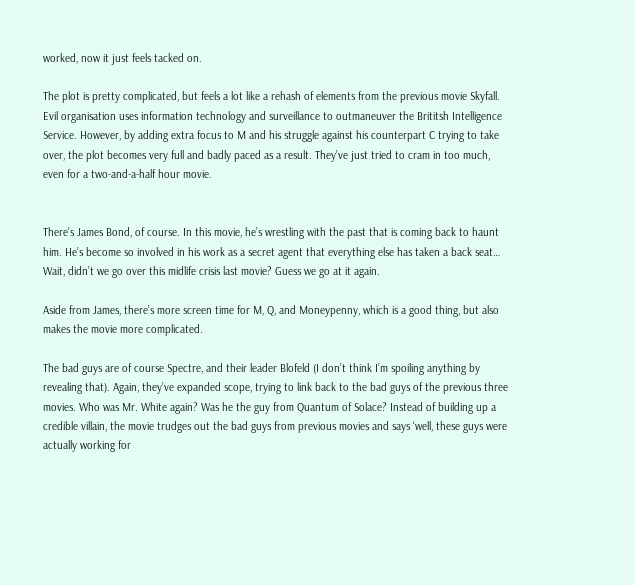worked, now it just feels tacked on.

The plot is pretty complicated, but feels a lot like a rehash of elements from the previous movie Skyfall. Evil organisation uses information technology and surveillance to outmaneuver the Brititsh Intelligence Service. However, by adding extra focus to M and his struggle against his counterpart C trying to take over, the plot becomes very full and badly paced as a result. They’ve just tried to cram in too much, even for a two-and-a-half hour movie.


There’s James Bond, of course. In this movie, he’s wrestling with the past that is coming back to haunt him. He’s become so involved in his work as a secret agent that everything else has taken a back seat… Wait, didn’t we go over this midlife crisis last movie? Guess we go at it again.

Aside from James, there’s more screen time for M, Q, and Moneypenny, which is a good thing, but also makes the movie more complicated.

The bad guys are of course Spectre, and their leader Blofeld (I don’t think I’m spoiling anything by revealing that). Again, they’ve expanded scope, trying to link back to the bad guys of the previous three movies. Who was Mr. White again? Was he the guy from Quantum of Solace? Instead of building up a credible villain, the movie trudges out the bad guys from previous movies and says ‘well, these guys were actually working for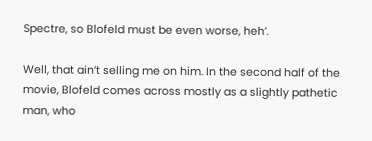Spectre, so Blofeld must be even worse, heh’.

Well, that ain’t selling me on him. In the second half of the movie, Blofeld comes across mostly as a slightly pathetic man, who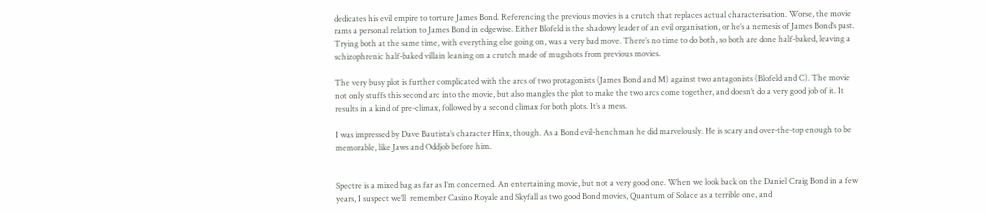dedicates his evil empire to torture James Bond. Referencing the previous movies is a crutch that replaces actual characterisation. Worse, the movie rams a personal relation to James Bond in edgewise. Either Blofeld is the shadowy leader of an evil organisation, or he’s a nemesis of James Bond’s past. Trying both at the same time, with everything else going on, was a very bad move. There’s no time to do both, so both are done half-baked, leaving a schizophrenic half-baked villain leaning on a crutch made of mugshots from previous movies.

The very busy plot is further complicated with the arcs of two protagonists (James Bond and M) against two antagonists (Blofeld and C). The movie not only stuffs this second arc into the movie, but also mangles the plot to make the two arcs come together, and doesn’t do a very good job of it. It results in a kind of pre-climax, followed by a second climax for both plots. It’s a mess.

I was impressed by Dave Bautista’s character Hinx, though. As a Bond evil-henchman he did marvelously. He is scary and over-the-top enough to be memorable, like Jaws and Oddjob before him.


Spectre is a mixed bag as far as I’m concerned. An entertaining movie, but not a very good one. When we look back on the Daniel Craig Bond in a few years, I suspect we’ll  remember Casino Royale and Skyfall as two good Bond movies, Quantum of Solace as a terrible one, and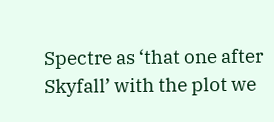Spectre as ‘that one after Skyfall’ with the plot we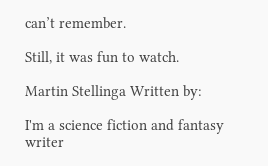can’t remember.

Still, it was fun to watch.

Martin Stellinga Written by:

I'm a science fiction and fantasy writer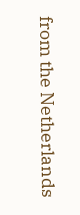from the Netherlands